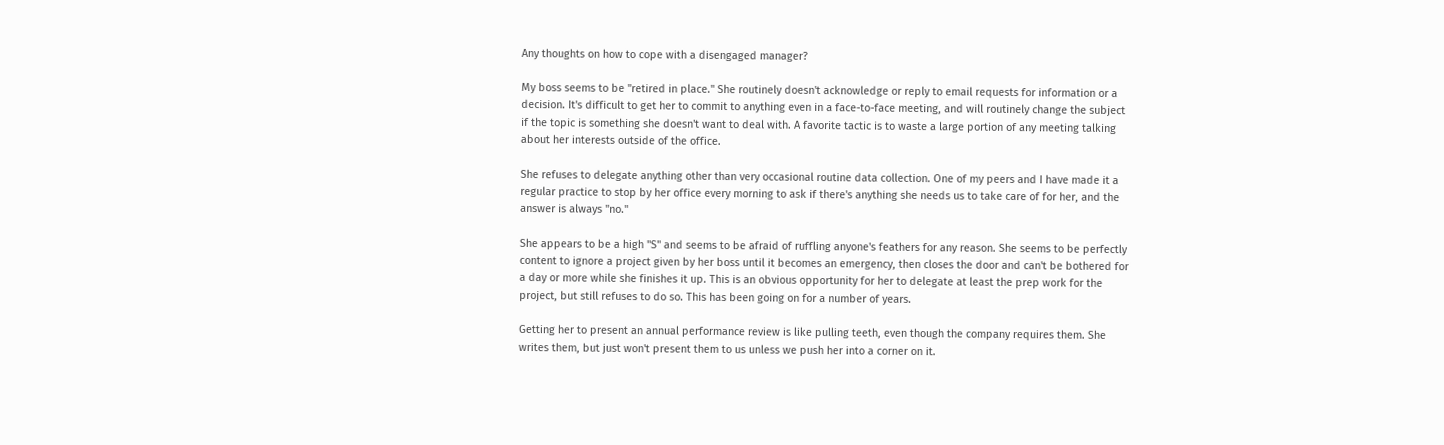Any thoughts on how to cope with a disengaged manager?

My boss seems to be "retired in place." She routinely doesn't acknowledge or reply to email requests for information or a decision. It's difficult to get her to commit to anything even in a face-to-face meeting, and will routinely change the subject if the topic is something she doesn't want to deal with. A favorite tactic is to waste a large portion of any meeting talking about her interests outside of the office.

She refuses to delegate anything other than very occasional routine data collection. One of my peers and I have made it a regular practice to stop by her office every morning to ask if there's anything she needs us to take care of for her, and the answer is always "no."

She appears to be a high "S" and seems to be afraid of ruffling anyone's feathers for any reason. She seems to be perfectly content to ignore a project given by her boss until it becomes an emergency, then closes the door and can't be bothered for a day or more while she finishes it up. This is an obvious opportunity for her to delegate at least the prep work for the project, but still refuses to do so. This has been going on for a number of years.

Getting her to present an annual performance review is like pulling teeth, even though the company requires them. She writes them, but just won't present them to us unless we push her into a corner on it.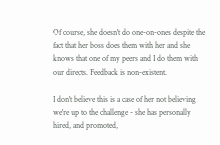Of course, she doesn't do one-on-ones despite the fact that her boss does them with her and she knows that one of my peers and I do them with our directs. Feedback is non-existent.

I don't believe this is a case of her not believing we're up to the challenge - she has personally hired, and promoted,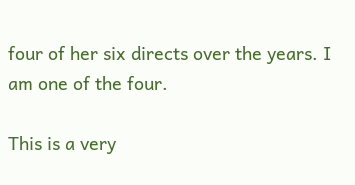four of her six directs over the years. I am one of the four.

This is a very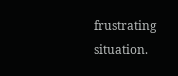frustrating situation.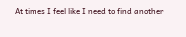At times I feel like I need to find another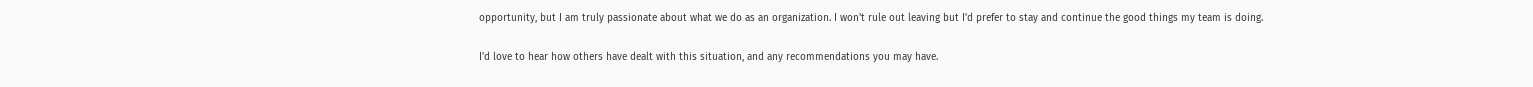opportunity, but I am truly passionate about what we do as an organization. I won't rule out leaving but I'd prefer to stay and continue the good things my team is doing.

I'd love to hear how others have dealt with this situation, and any recommendations you may have.